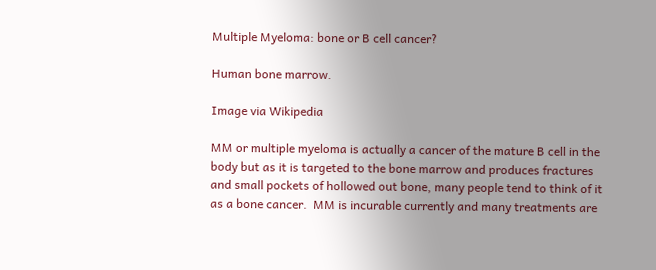Multiple Myeloma: bone or B cell cancer?

Human bone marrow.

Image via Wikipedia

MM or multiple myeloma is actually a cancer of the mature B cell in the body but as it is targeted to the bone marrow and produces fractures and small pockets of hollowed out bone, many people tend to think of it as a bone cancer.  MM is incurable currently and many treatments are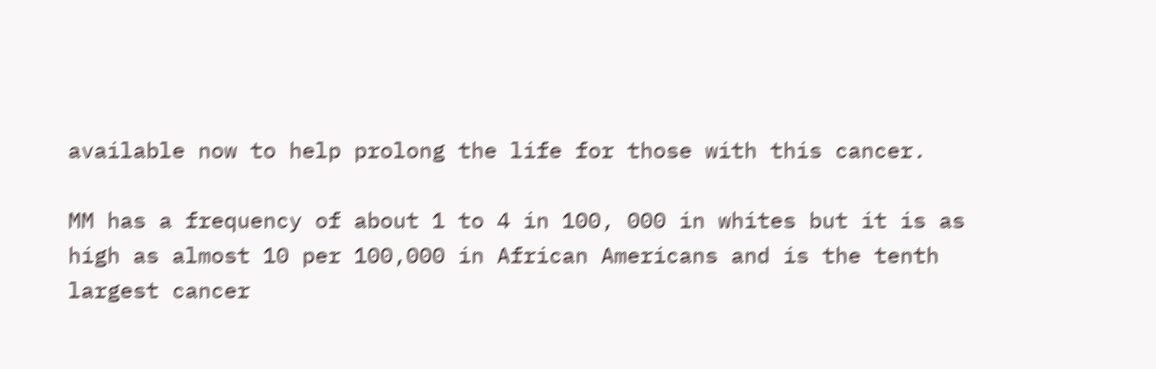available now to help prolong the life for those with this cancer.

MM has a frequency of about 1 to 4 in 100, 000 in whites but it is as high as almost 10 per 100,000 in African Americans and is the tenth largest cancer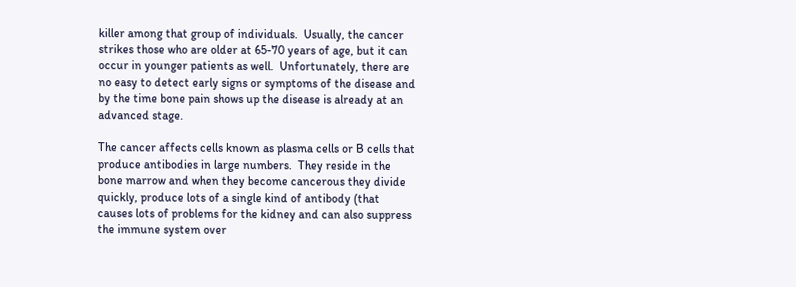killer among that group of individuals.  Usually, the cancer strikes those who are older at 65-70 years of age, but it can occur in younger patients as well.  Unfortunately, there are no easy to detect early signs or symptoms of the disease and by the time bone pain shows up the disease is already at an advanced stage.

The cancer affects cells known as plasma cells or B cells that produce antibodies in large numbers.  They reside in the bone marrow and when they become cancerous they divide quickly, produce lots of a single kind of antibody (that causes lots of problems for the kidney and can also suppress the immune system over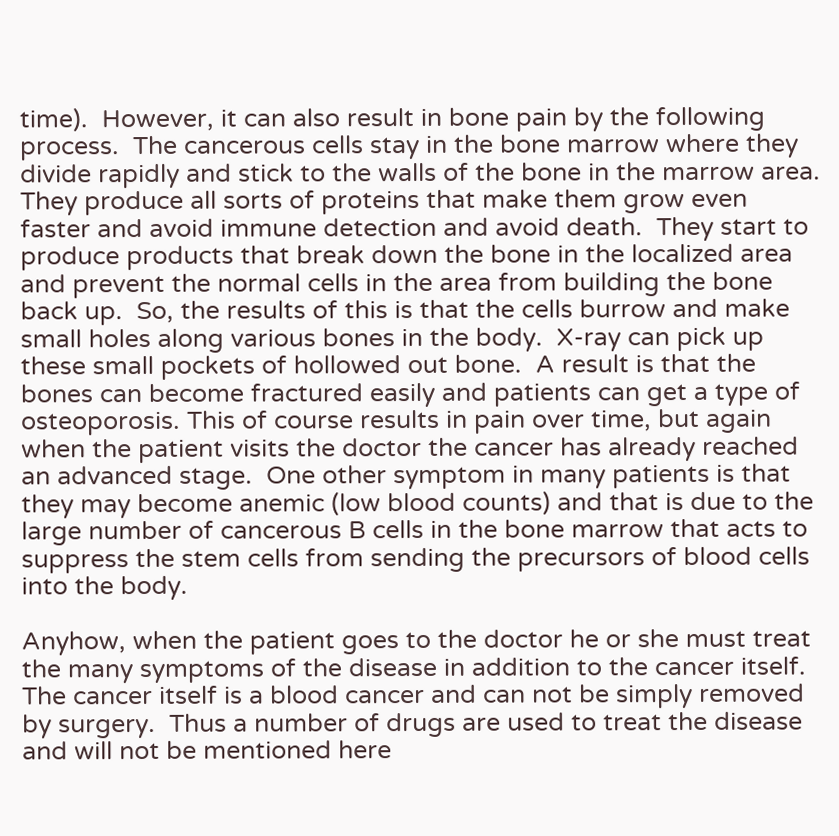time).  However, it can also result in bone pain by the following process.  The cancerous cells stay in the bone marrow where they divide rapidly and stick to the walls of the bone in the marrow area.  They produce all sorts of proteins that make them grow even faster and avoid immune detection and avoid death.  They start to produce products that break down the bone in the localized area and prevent the normal cells in the area from building the bone back up.  So, the results of this is that the cells burrow and make small holes along various bones in the body.  X-ray can pick up these small pockets of hollowed out bone.  A result is that the bones can become fractured easily and patients can get a type of osteoporosis. This of course results in pain over time, but again when the patient visits the doctor the cancer has already reached an advanced stage.  One other symptom in many patients is that they may become anemic (low blood counts) and that is due to the large number of cancerous B cells in the bone marrow that acts to suppress the stem cells from sending the precursors of blood cells into the body.

Anyhow, when the patient goes to the doctor he or she must treat the many symptoms of the disease in addition to the cancer itself.  The cancer itself is a blood cancer and can not be simply removed by surgery.  Thus a number of drugs are used to treat the disease and will not be mentioned here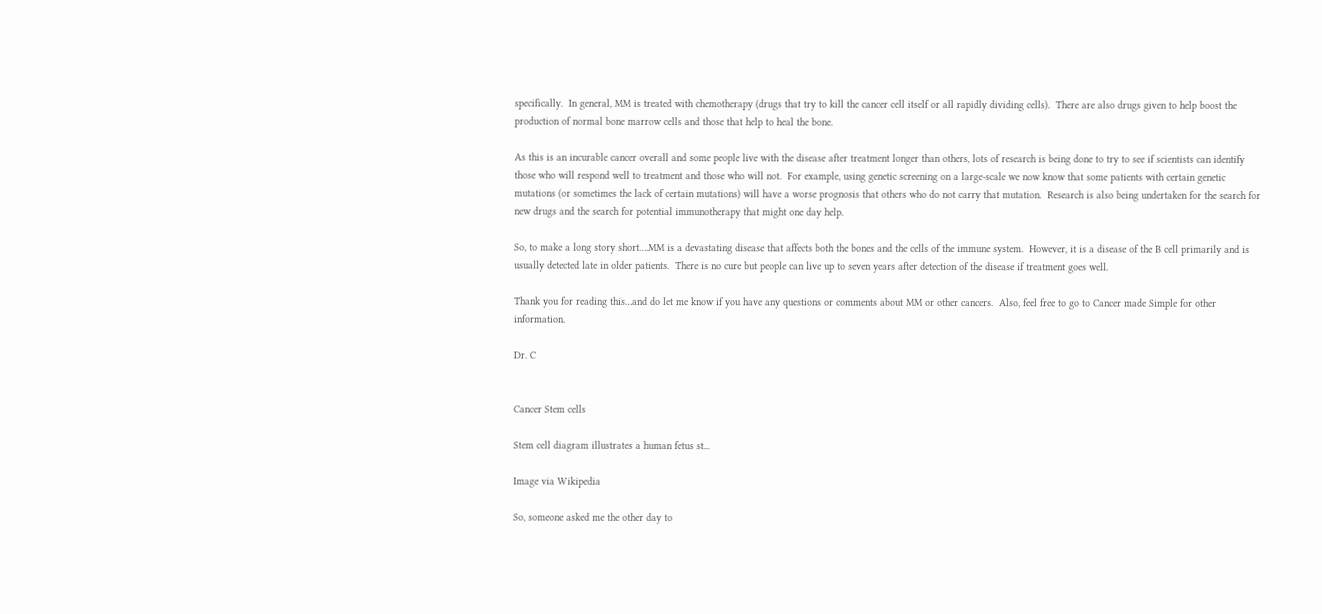specifically.  In general, MM is treated with chemotherapy (drugs that try to kill the cancer cell itself or all rapidly dividing cells).  There are also drugs given to help boost the production of normal bone marrow cells and those that help to heal the bone.

As this is an incurable cancer overall and some people live with the disease after treatment longer than others, lots of research is being done to try to see if scientists can identify those who will respond well to treatment and those who will not.  For example, using genetic screening on a large-scale we now know that some patients with certain genetic mutations (or sometimes the lack of certain mutations) will have a worse prognosis that others who do not carry that mutation.  Research is also being undertaken for the search for new drugs and the search for potential immunotherapy that might one day help.

So, to make a long story short….MM is a devastating disease that affects both the bones and the cells of the immune system.  However, it is a disease of the B cell primarily and is usually detected late in older patients.  There is no cure but people can live up to seven years after detection of the disease if treatment goes well.

Thank you for reading this…and do let me know if you have any questions or comments about MM or other cancers.  Also, feel free to go to Cancer made Simple for other information.

Dr. C


Cancer Stem cells

Stem cell diagram illustrates a human fetus st...

Image via Wikipedia

So, someone asked me the other day to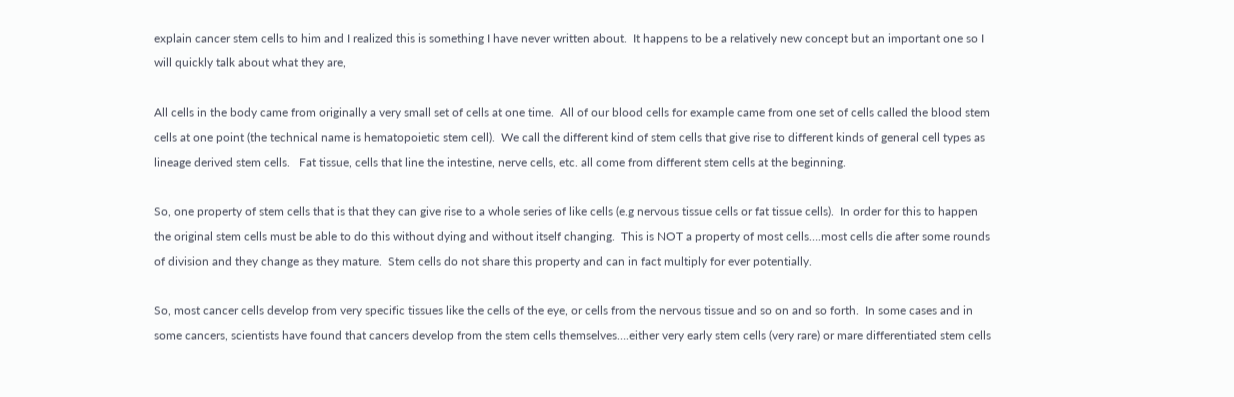explain cancer stem cells to him and I realized this is something I have never written about.  It happens to be a relatively new concept but an important one so I will quickly talk about what they are,

All cells in the body came from originally a very small set of cells at one time.  All of our blood cells for example came from one set of cells called the blood stem cells at one point (the technical name is hematopoietic stem cell).  We call the different kind of stem cells that give rise to different kinds of general cell types as lineage derived stem cells.   Fat tissue, cells that line the intestine, nerve cells, etc. all come from different stem cells at the beginning.

So, one property of stem cells that is that they can give rise to a whole series of like cells (e.g nervous tissue cells or fat tissue cells).  In order for this to happen the original stem cells must be able to do this without dying and without itself changing.  This is NOT a property of most cells….most cells die after some rounds of division and they change as they mature.  Stem cells do not share this property and can in fact multiply for ever potentially.

So, most cancer cells develop from very specific tissues like the cells of the eye, or cells from the nervous tissue and so on and so forth.  In some cases and in some cancers, scientists have found that cancers develop from the stem cells themselves….either very early stem cells (very rare) or mare differentiated stem cells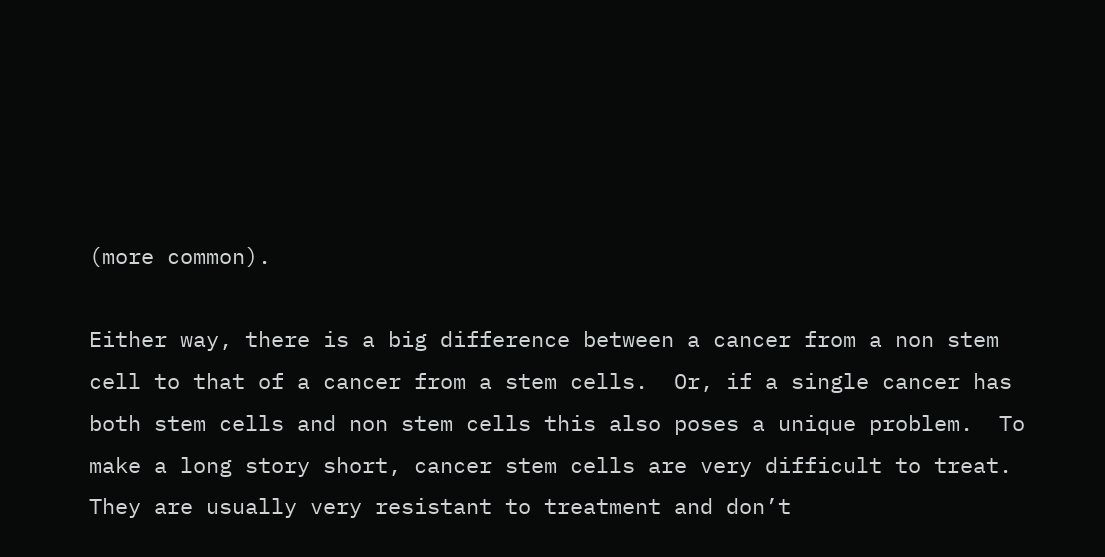(more common).

Either way, there is a big difference between a cancer from a non stem cell to that of a cancer from a stem cells.  Or, if a single cancer has both stem cells and non stem cells this also poses a unique problem.  To make a long story short, cancer stem cells are very difficult to treat.  They are usually very resistant to treatment and don’t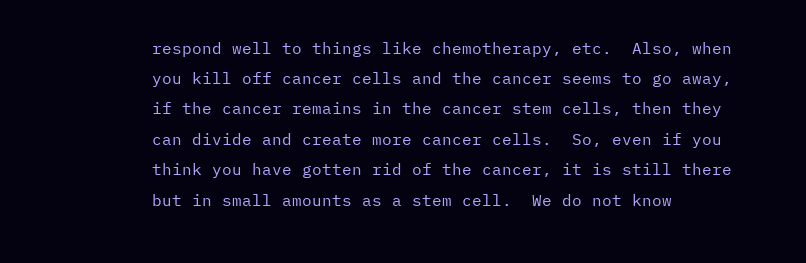respond well to things like chemotherapy, etc.  Also, when you kill off cancer cells and the cancer seems to go away, if the cancer remains in the cancer stem cells, then they can divide and create more cancer cells.  So, even if you think you have gotten rid of the cancer, it is still there but in small amounts as a stem cell.  We do not know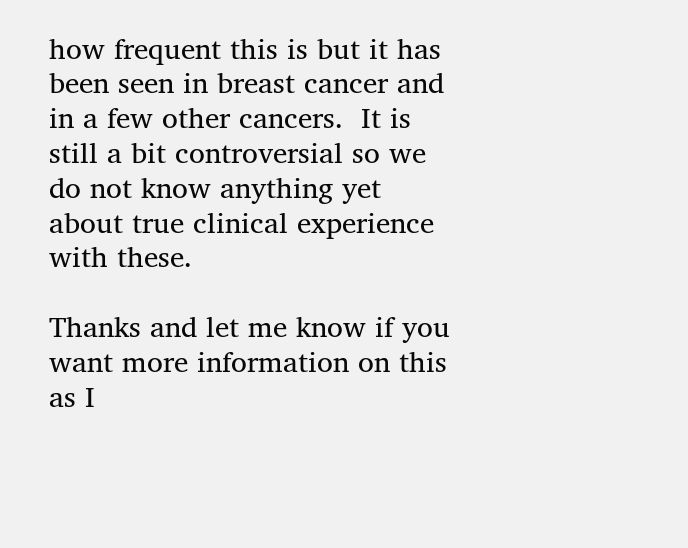how frequent this is but it has been seen in breast cancer and in a few other cancers.  It is still a bit controversial so we do not know anything yet about true clinical experience with these.

Thanks and let me know if you want more information on this as I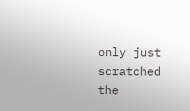only just scratched the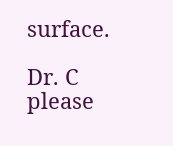surface.

Dr. C please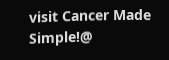visit Cancer Made Simple!@